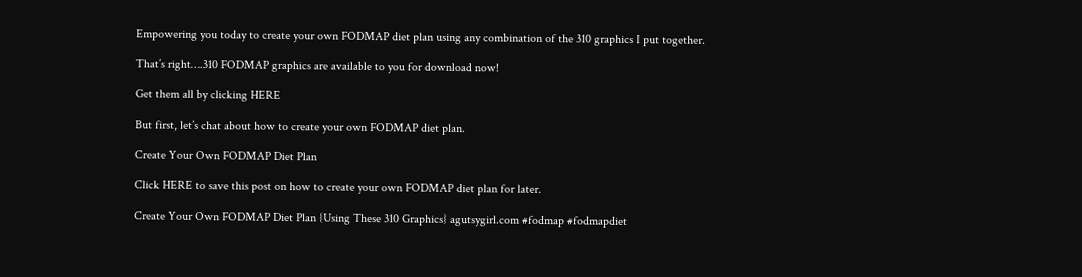Empowering you today to create your own FODMAP diet plan using any combination of the 310 graphics I put together.

That’s right….310 FODMAP graphics are available to you for download now!

Get them all by clicking HERE

But first, let’s chat about how to create your own FODMAP diet plan.

Create Your Own FODMAP Diet Plan

Click HERE to save this post on how to create your own FODMAP diet plan for later.

Create Your Own FODMAP Diet Plan {Using These 310 Graphics} agutsygirl.com #fodmap #fodmapdiet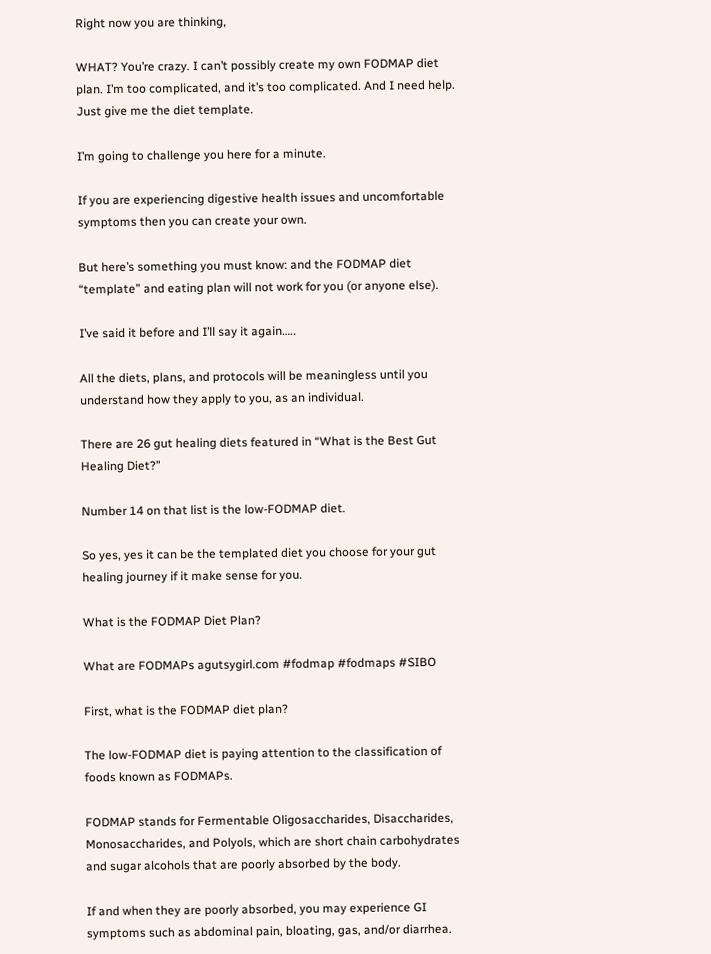Right now you are thinking,

WHAT? You’re crazy. I can’t possibly create my own FODMAP diet plan. I’m too complicated, and it’s too complicated. And I need help. Just give me the diet template.

I’m going to challenge you here for a minute.

If you are experiencing digestive health issues and uncomfortable symptoms then you can create your own.

But here’s something you must know: and the FODMAP diet “template” and eating plan will not work for you (or anyone else).

I’ve said it before and I’ll say it again…..

All the diets, plans, and protocols will be meaningless until you understand how they apply to you, as an individual.

There are 26 gut healing diets featured in “What is the Best Gut Healing Diet?”

Number 14 on that list is the low-FODMAP diet.

So yes, yes it can be the templated diet you choose for your gut healing journey if it make sense for you.

What is the FODMAP Diet Plan?

What are FODMAPs agutsygirl.com #fodmap #fodmaps #SIBO

First, what is the FODMAP diet plan?

The low-FODMAP diet is paying attention to the classification of foods known as FODMAPs.

FODMAP stands for Fermentable Oligosaccharides, Disaccharides, Monosaccharides, and Polyols, which are short chain carbohydrates and sugar alcohols that are poorly absorbed by the body.

If and when they are poorly absorbed, you may experience GI symptoms such as abdominal pain, bloating, gas, and/or diarrhea.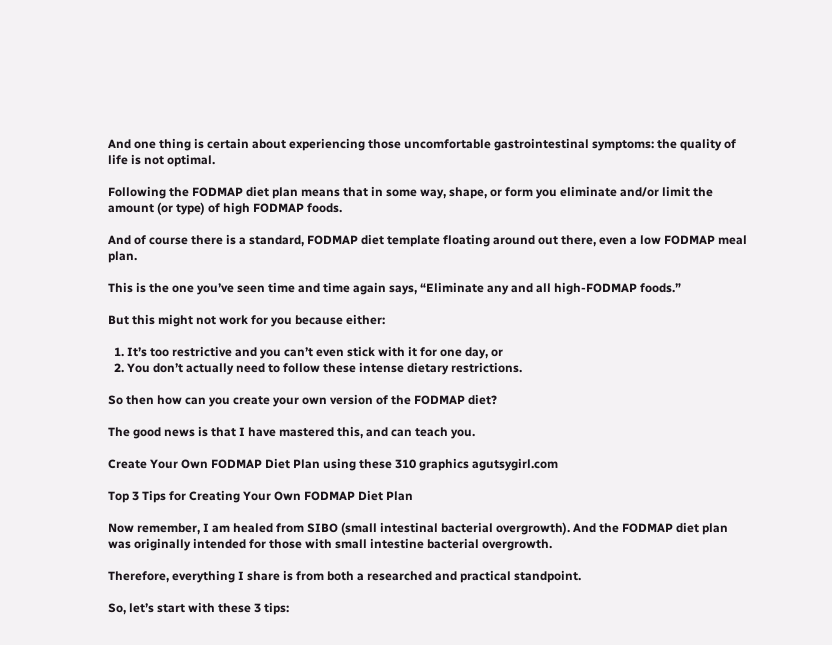And one thing is certain about experiencing those uncomfortable gastrointestinal symptoms: the quality of life is not optimal.

Following the FODMAP diet plan means that in some way, shape, or form you eliminate and/or limit the amount (or type) of high FODMAP foods.

And of course there is a standard, FODMAP diet template floating around out there, even a low FODMAP meal plan.

This is the one you’ve seen time and time again says, “Eliminate any and all high-FODMAP foods.”

But this might not work for you because either:

  1. It’s too restrictive and you can’t even stick with it for one day, or
  2. You don’t actually need to follow these intense dietary restrictions.

So then how can you create your own version of the FODMAP diet?

The good news is that I have mastered this, and can teach you.

Create Your Own FODMAP Diet Plan using these 310 graphics agutsygirl.com

Top 3 Tips for Creating Your Own FODMAP Diet Plan

Now remember, I am healed from SIBO (small intestinal bacterial overgrowth). And the FODMAP diet plan was originally intended for those with small intestine bacterial overgrowth.

Therefore, everything I share is from both a researched and practical standpoint.

So, let’s start with these 3 tips: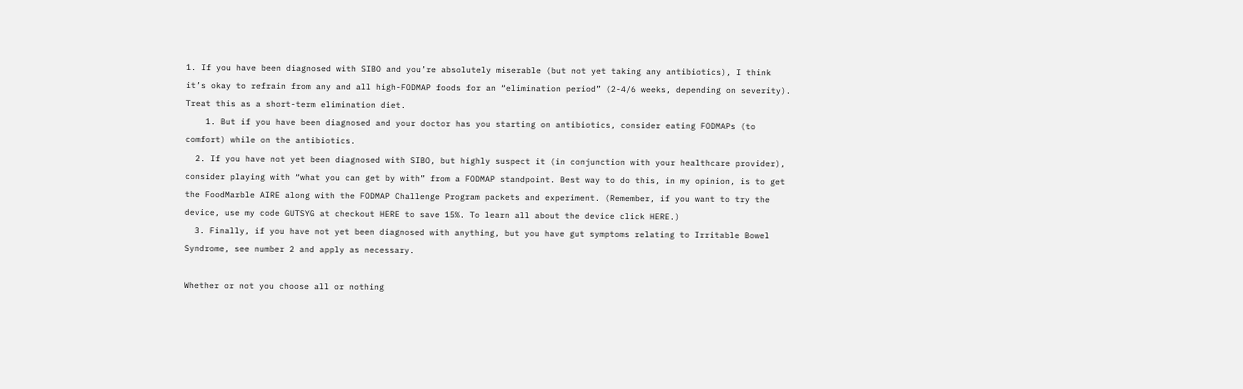1. If you have been diagnosed with SIBO and you’re absolutely miserable (but not yet taking any antibiotics), I think it’s okay to refrain from any and all high-FODMAP foods for an “elimination period” (2-4/6 weeks, depending on severity). Treat this as a short-term elimination diet.
    1. But if you have been diagnosed and your doctor has you starting on antibiotics, consider eating FODMAPs (to comfort) while on the antibiotics.
  2. If you have not yet been diagnosed with SIBO, but highly suspect it (in conjunction with your healthcare provider), consider playing with “what you can get by with” from a FODMAP standpoint. Best way to do this, in my opinion, is to get the FoodMarble AIRE along with the FODMAP Challenge Program packets and experiment. (Remember, if you want to try the device, use my code GUTSYG at checkout HERE to save 15%. To learn all about the device click HERE.)
  3. Finally, if you have not yet been diagnosed with anything, but you have gut symptoms relating to Irritable Bowel Syndrome, see number 2 and apply as necessary.

Whether or not you choose all or nothing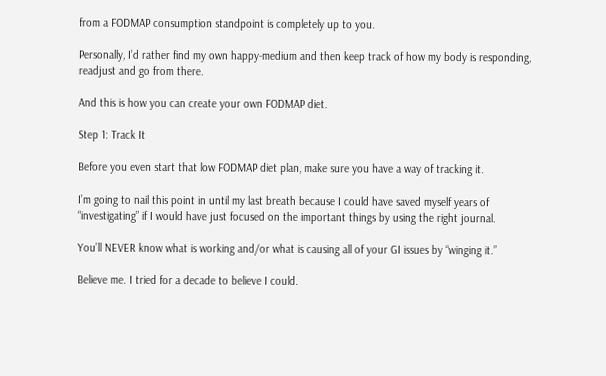from a FODMAP consumption standpoint is completely up to you.

Personally, I’d rather find my own happy-medium and then keep track of how my body is responding, readjust and go from there.

And this is how you can create your own FODMAP diet.

Step 1: Track It

Before you even start that low FODMAP diet plan, make sure you have a way of tracking it.

I’m going to nail this point in until my last breath because I could have saved myself years of “investigating” if I would have just focused on the important things by using the right journal.

You’ll NEVER know what is working and/or what is causing all of your GI issues by “winging it.”

Believe me. I tried for a decade to believe I could.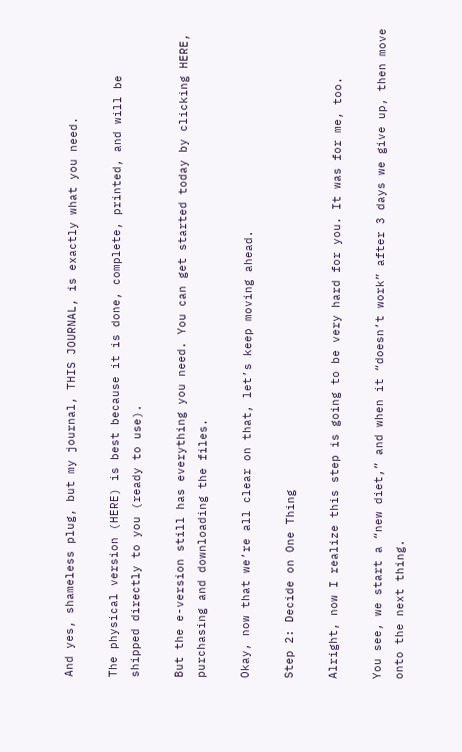And yes, shameless plug, but my journal, THIS JOURNAL, is exactly what you need.

The physical version (HERE) is best because it is done, complete, printed, and will be shipped directly to you (ready to use).

But the e-version still has everything you need. You can get started today by clicking HERE, purchasing and downloading the files.

Okay, now that we’re all clear on that, let’s keep moving ahead.

Step 2: Decide on One Thing

Alright, now I realize this step is going to be very hard for you. It was for me, too.

You see, we start a “new diet,” and when it “doesn’t work” after 3 days we give up, then move onto the next thing.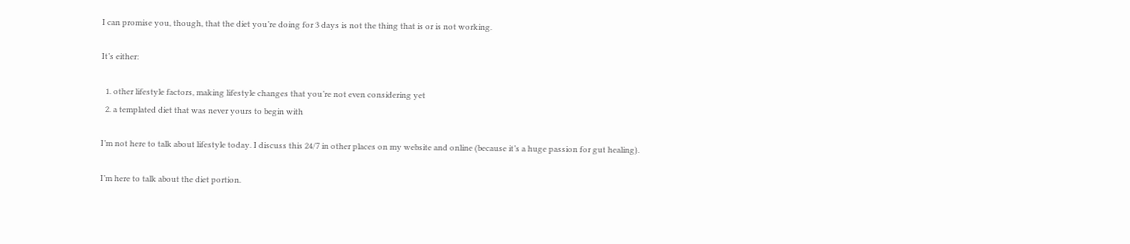I can promise you, though, that the diet you’re doing for 3 days is not the thing that is or is not working.

It’s either:

  1. other lifestyle factors, making lifestyle changes that you’re not even considering yet
  2. a templated diet that was never yours to begin with

I’m not here to talk about lifestyle today. I discuss this 24/7 in other places on my website and online (because it’s a huge passion for gut healing).

I’m here to talk about the diet portion.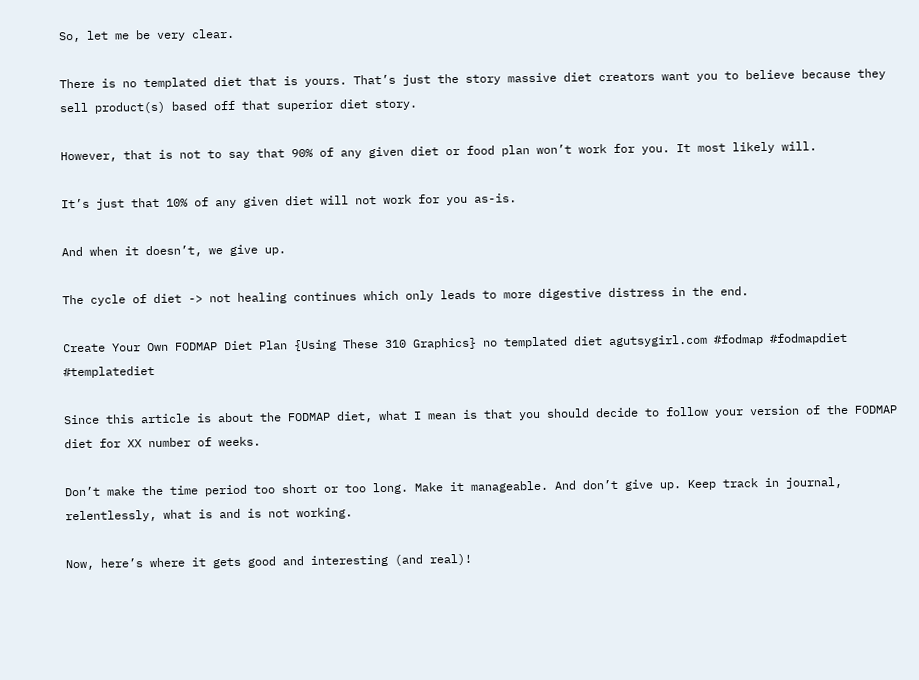So, let me be very clear.

There is no templated diet that is yours. That’s just the story massive diet creators want you to believe because they sell product(s) based off that superior diet story.

However, that is not to say that 90% of any given diet or food plan won’t work for you. It most likely will.

It’s just that 10% of any given diet will not work for you as-is.

And when it doesn’t, we give up.

The cycle of diet -> not healing continues which only leads to more digestive distress in the end.

Create Your Own FODMAP Diet Plan {Using These 310 Graphics} no templated diet agutsygirl.com #fodmap #fodmapdiet #templatediet

Since this article is about the FODMAP diet, what I mean is that you should decide to follow your version of the FODMAP diet for XX number of weeks.

Don’t make the time period too short or too long. Make it manageable. And don’t give up. Keep track in journal, relentlessly, what is and is not working.

Now, here’s where it gets good and interesting (and real)!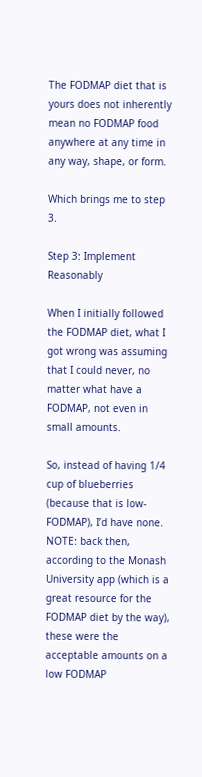The FODMAP diet that is yours does not inherently mean no FODMAP food anywhere at any time in any way, shape, or form.

Which brings me to step 3.

Step 3: Implement Reasonably

When I initially followed the FODMAP diet, what I got wrong was assuming that I could never, no matter what have a FODMAP, not even in small amounts.

So, instead of having 1/4 cup of blueberries (because that is low-FODMAP), I’d have none. NOTE: back then, according to the Monash University app (which is a great resource for the FODMAP diet by the way), these were the acceptable amounts on a low FODMAP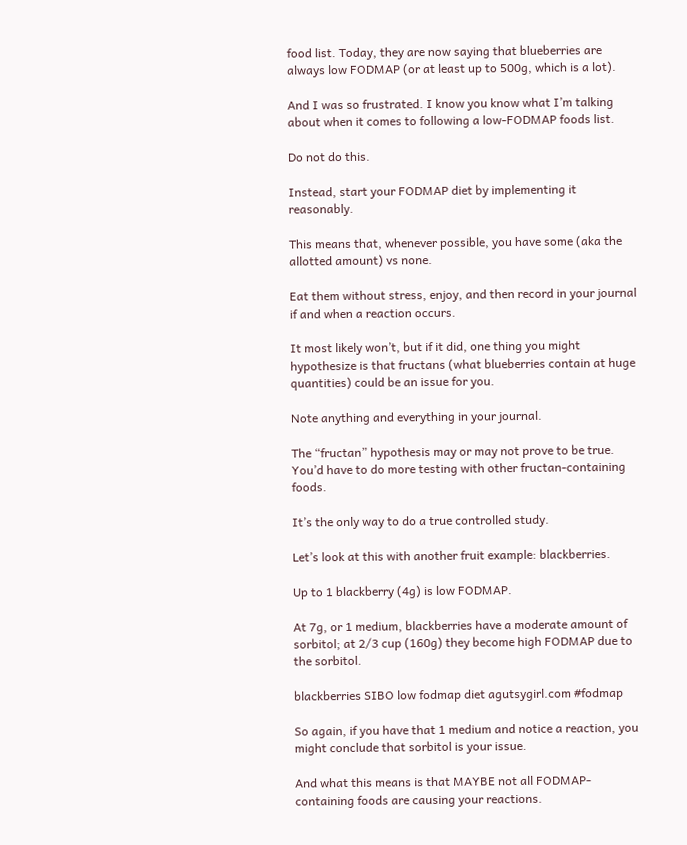food list. Today, they are now saying that blueberries are always low FODMAP (or at least up to 500g, which is a lot).

And I was so frustrated. I know you know what I’m talking about when it comes to following a low-FODMAP foods list.

Do not do this.

Instead, start your FODMAP diet by implementing it reasonably.

This means that, whenever possible, you have some (aka the allotted amount) vs none.

Eat them without stress, enjoy, and then record in your journal if and when a reaction occurs.

It most likely won’t, but if it did, one thing you might hypothesize is that fructans (what blueberries contain at huge quantities) could be an issue for you.

Note anything and everything in your journal.

The “fructan” hypothesis may or may not prove to be true. You’d have to do more testing with other fructan-containing foods.

It’s the only way to do a true controlled study.

Let’s look at this with another fruit example: blackberries.

Up to 1 blackberry (4g) is low FODMAP.

At 7g, or 1 medium, blackberries have a moderate amount of sorbitol; at 2/3 cup (160g) they become high FODMAP due to the sorbitol.

blackberries SIBO low fodmap diet agutsygirl.com #fodmap

So again, if you have that 1 medium and notice a reaction, you might conclude that sorbitol is your issue.

And what this means is that MAYBE not all FODMAP-containing foods are causing your reactions.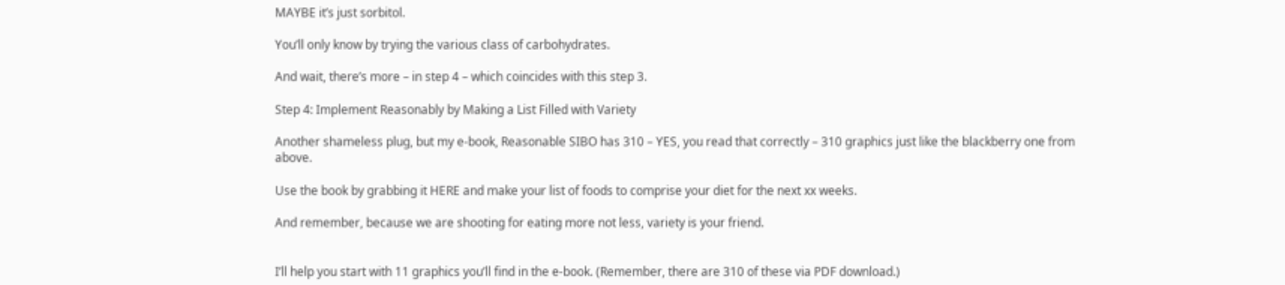MAYBE it’s just sorbitol.

You’ll only know by trying the various class of carbohydrates.

And wait, there’s more – in step 4 – which coincides with this step 3.

Step 4: Implement Reasonably by Making a List Filled with Variety

Another shameless plug, but my e-book, Reasonable SIBO has 310 – YES, you read that correctly – 310 graphics just like the blackberry one from above.

Use the book by grabbing it HERE and make your list of foods to comprise your diet for the next xx weeks.

And remember, because we are shooting for eating more not less, variety is your friend.


I’ll help you start with 11 graphics you’ll find in the e-book. (Remember, there are 310 of these via PDF download.)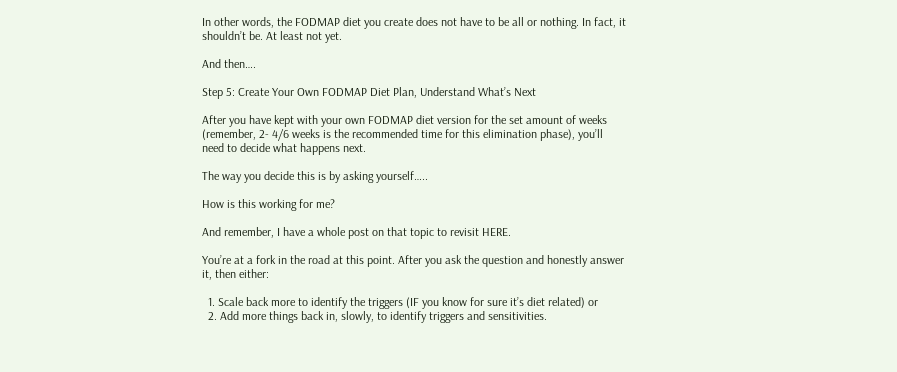In other words, the FODMAP diet you create does not have to be all or nothing. In fact, it shouldn’t be. At least not yet.

And then….

Step 5: Create Your Own FODMAP Diet Plan, Understand What’s Next

After you have kept with your own FODMAP diet version for the set amount of weeks (remember, 2- 4/6 weeks is the recommended time for this elimination phase), you’ll need to decide what happens next.

The way you decide this is by asking yourself…..

How is this working for me?

And remember, I have a whole post on that topic to revisit HERE.

You’re at a fork in the road at this point. After you ask the question and honestly answer it, then either:

  1. Scale back more to identify the triggers (IF you know for sure it’s diet related) or
  2. Add more things back in, slowly, to identify triggers and sensitivities.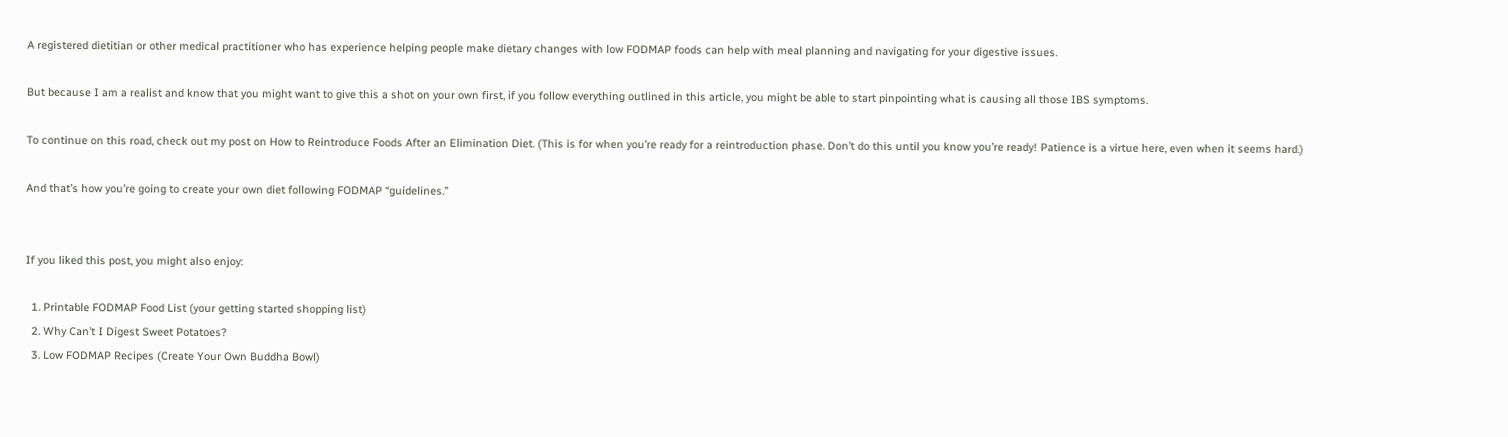A registered dietitian or other medical practitioner who has experience helping people make dietary changes with low FODMAP foods can help with meal planning and navigating for your digestive issues.

But because I am a realist and know that you might want to give this a shot on your own first, if you follow everything outlined in this article, you might be able to start pinpointing what is causing all those IBS symptoms.

To continue on this road, check out my post on How to Reintroduce Foods After an Elimination Diet. (This is for when you’re ready for a reintroduction phase. Don’t do this until you know you’re ready! Patience is a virtue here, even when it seems hard.)

And that’s how you’re going to create your own diet following FODMAP “guidelines.”


If you liked this post, you might also enjoy:

  1. Printable FODMAP Food List (your getting started shopping list)
  2. Why Can’t I Digest Sweet Potatoes?
  3. Low FODMAP Recipes (Create Your Own Buddha Bowl)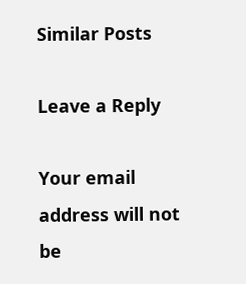Similar Posts

Leave a Reply

Your email address will not be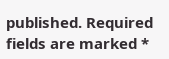published. Required fields are marked *